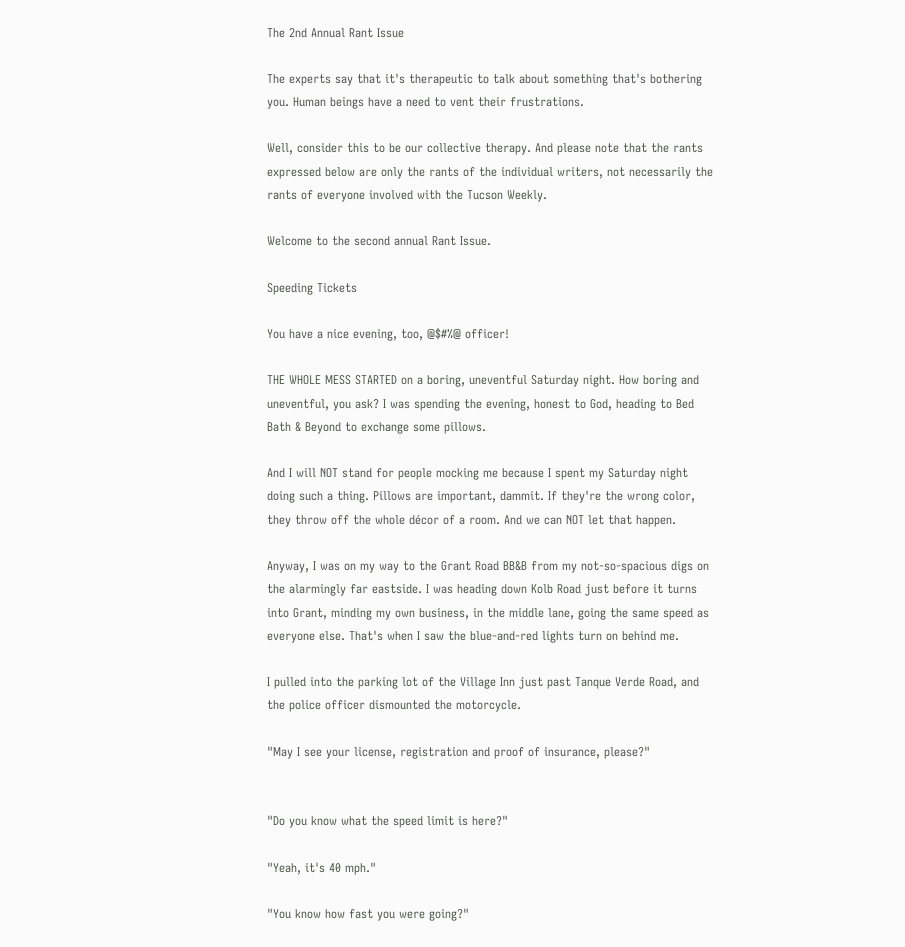The 2nd Annual Rant Issue

The experts say that it's therapeutic to talk about something that's bothering you. Human beings have a need to vent their frustrations.

Well, consider this to be our collective therapy. And please note that the rants expressed below are only the rants of the individual writers, not necessarily the rants of everyone involved with the Tucson Weekly.

Welcome to the second annual Rant Issue.

Speeding Tickets

You have a nice evening, too, @$#%@ officer!

THE WHOLE MESS STARTED on a boring, uneventful Saturday night. How boring and uneventful, you ask? I was spending the evening, honest to God, heading to Bed Bath & Beyond to exchange some pillows.

And I will NOT stand for people mocking me because I spent my Saturday night doing such a thing. Pillows are important, dammit. If they're the wrong color, they throw off the whole décor of a room. And we can NOT let that happen.

Anyway, I was on my way to the Grant Road BB&B from my not-so-spacious digs on the alarmingly far eastside. I was heading down Kolb Road just before it turns into Grant, minding my own business, in the middle lane, going the same speed as everyone else. That's when I saw the blue-and-red lights turn on behind me.

I pulled into the parking lot of the Village Inn just past Tanque Verde Road, and the police officer dismounted the motorcycle.

"May I see your license, registration and proof of insurance, please?"


"Do you know what the speed limit is here?"

"Yeah, it's 40 mph."

"You know how fast you were going?"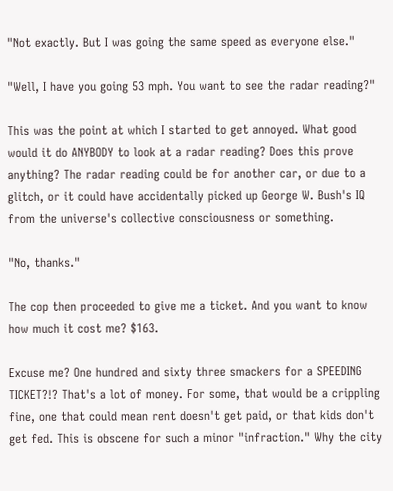"Not exactly. But I was going the same speed as everyone else."

"Well, I have you going 53 mph. You want to see the radar reading?"

This was the point at which I started to get annoyed. What good would it do ANYBODY to look at a radar reading? Does this prove anything? The radar reading could be for another car, or due to a glitch, or it could have accidentally picked up George W. Bush's IQ from the universe's collective consciousness or something.

"No, thanks."

The cop then proceeded to give me a ticket. And you want to know how much it cost me? $163.

Excuse me? One hundred and sixty three smackers for a SPEEDING TICKET?!? That's a lot of money. For some, that would be a crippling fine, one that could mean rent doesn't get paid, or that kids don't get fed. This is obscene for such a minor "infraction." Why the city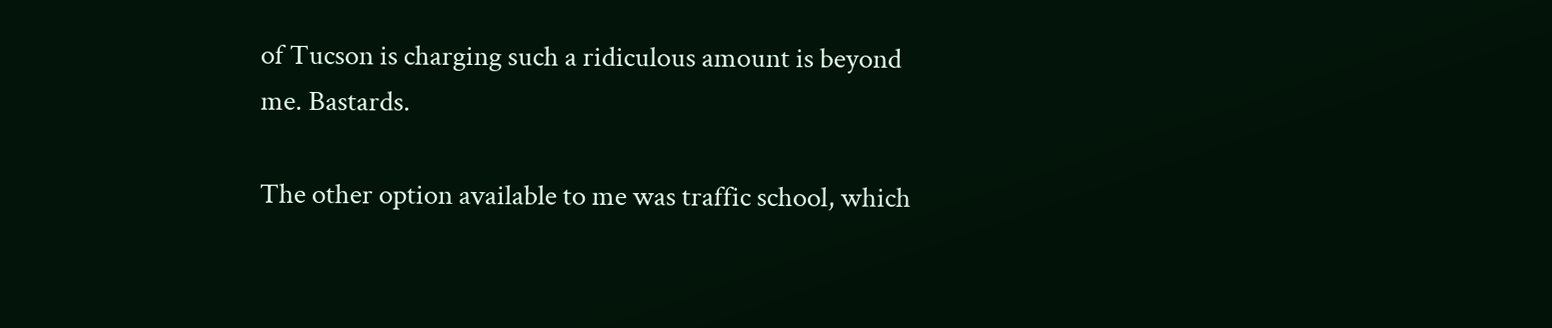of Tucson is charging such a ridiculous amount is beyond me. Bastards.

The other option available to me was traffic school, which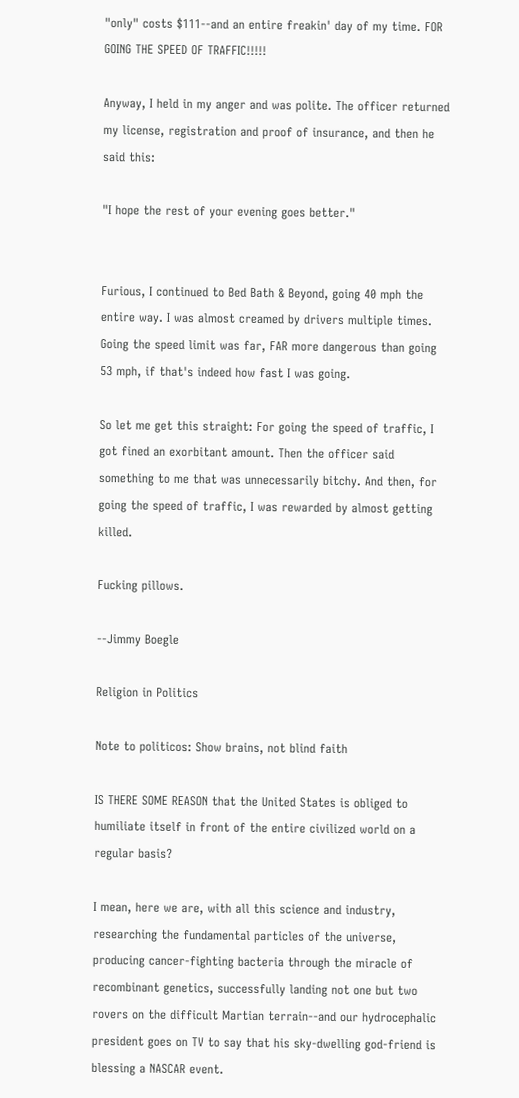"only" costs $111--and an entire freakin' day of my time. FOR GOING THE SPEED OF TRAFFIC!!!!!

Anyway, I held in my anger and was polite. The officer returned my license, registration and proof of insurance, and then he said this:

"I hope the rest of your evening goes better."


Furious, I continued to Bed Bath & Beyond, going 40 mph the entire way. I was almost creamed by drivers multiple times. Going the speed limit was far, FAR more dangerous than going 53 mph, if that's indeed how fast I was going.

So let me get this straight: For going the speed of traffic, I got fined an exorbitant amount. Then the officer said something to me that was unnecessarily bitchy. And then, for going the speed of traffic, I was rewarded by almost getting killed.

Fucking pillows.

--Jimmy Boegle

Religion in Politics

Note to politicos: Show brains, not blind faith

IS THERE SOME REASON that the United States is obliged to humiliate itself in front of the entire civilized world on a regular basis?

I mean, here we are, with all this science and industry, researching the fundamental particles of the universe, producing cancer-fighting bacteria through the miracle of recombinant genetics, successfully landing not one but two rovers on the difficult Martian terrain--and our hydrocephalic president goes on TV to say that his sky-dwelling god-friend is blessing a NASCAR event.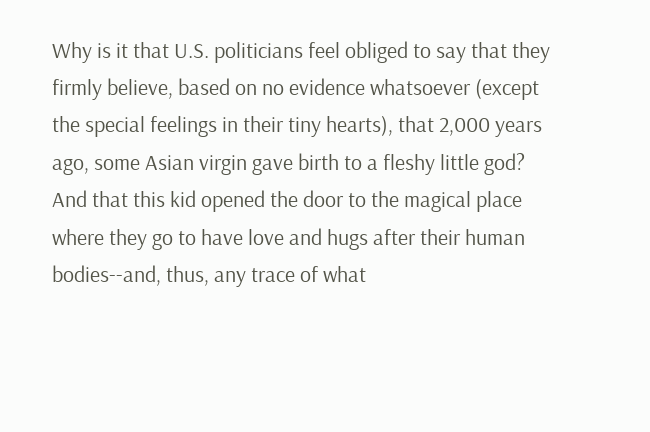Why is it that U.S. politicians feel obliged to say that they firmly believe, based on no evidence whatsoever (except the special feelings in their tiny hearts), that 2,000 years ago, some Asian virgin gave birth to a fleshy little god? And that this kid opened the door to the magical place where they go to have love and hugs after their human bodies--and, thus, any trace of what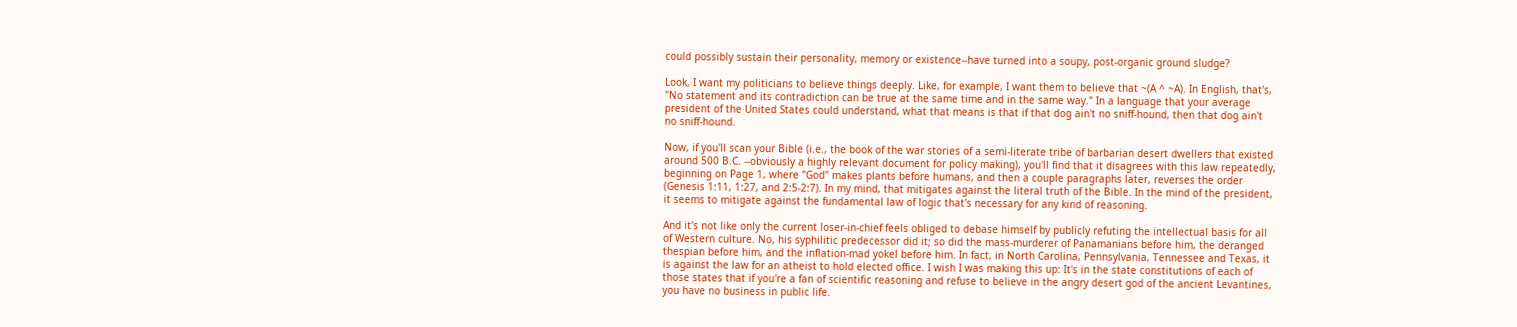could possibly sustain their personality, memory or existence--have turned into a soupy, post-organic ground sludge?

Look, I want my politicians to believe things deeply. Like, for example, I want them to believe that ~(A ^ ~A). In English, that's, "No statement and its contradiction can be true at the same time and in the same way." In a language that your average president of the United States could understand, what that means is that if that dog ain't no sniff-hound, then that dog ain't no sniff-hound.

Now, if you'll scan your Bible (i.e., the book of the war stories of a semi-literate tribe of barbarian desert dwellers that existed around 500 B.C. --obviously a highly relevant document for policy making), you'll find that it disagrees with this law repeatedly, beginning on Page 1, where "God" makes plants before humans, and then a couple paragraphs later, reverses the order (Genesis 1:11, 1:27, and 2:5-2:7). In my mind, that mitigates against the literal truth of the Bible. In the mind of the president, it seems to mitigate against the fundamental law of logic that's necessary for any kind of reasoning.

And it's not like only the current loser-in-chief feels obliged to debase himself by publicly refuting the intellectual basis for all of Western culture. No, his syphilitic predecessor did it; so did the mass-murderer of Panamanians before him, the deranged thespian before him, and the inflation-mad yokel before him. In fact, in North Carolina, Pennsylvania, Tennessee and Texas, it is against the law for an atheist to hold elected office. I wish I was making this up: It's in the state constitutions of each of those states that if you're a fan of scientific reasoning and refuse to believe in the angry desert god of the ancient Levantines, you have no business in public life.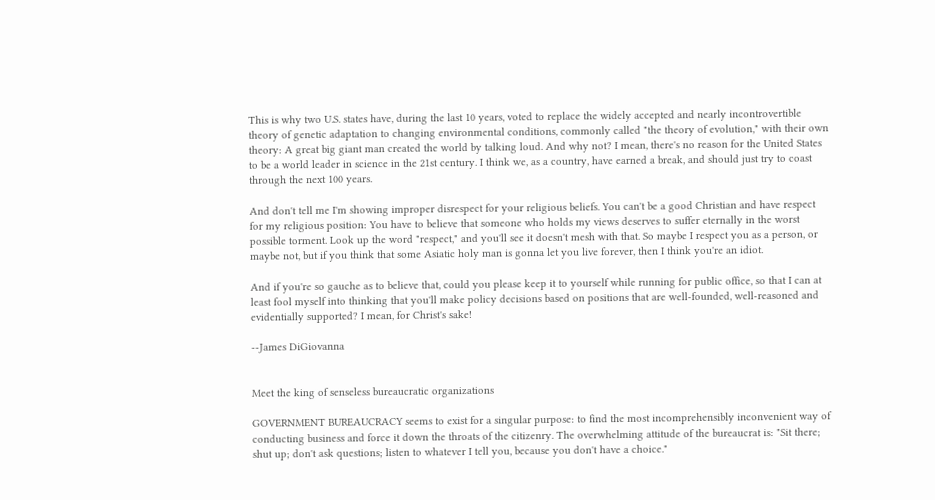This is why two U.S. states have, during the last 10 years, voted to replace the widely accepted and nearly incontrovertible theory of genetic adaptation to changing environmental conditions, commonly called "the theory of evolution," with their own theory: A great big giant man created the world by talking loud. And why not? I mean, there's no reason for the United States to be a world leader in science in the 21st century. I think we, as a country, have earned a break, and should just try to coast through the next 100 years.

And don't tell me I'm showing improper disrespect for your religious beliefs. You can't be a good Christian and have respect for my religious position: You have to believe that someone who holds my views deserves to suffer eternally in the worst possible torment. Look up the word "respect," and you'll see it doesn't mesh with that. So maybe I respect you as a person, or maybe not, but if you think that some Asiatic holy man is gonna let you live forever, then I think you're an idiot.

And if you're so gauche as to believe that, could you please keep it to yourself while running for public office, so that I can at least fool myself into thinking that you'll make policy decisions based on positions that are well-founded, well-reasoned and evidentially supported? I mean, for Christ's sake!

--James DiGiovanna


Meet the king of senseless bureaucratic organizations

GOVERNMENT BUREAUCRACY seems to exist for a singular purpose: to find the most incomprehensibly inconvenient way of conducting business and force it down the throats of the citizenry. The overwhelming attitude of the bureaucrat is: "Sit there; shut up; don't ask questions; listen to whatever I tell you, because you don't have a choice."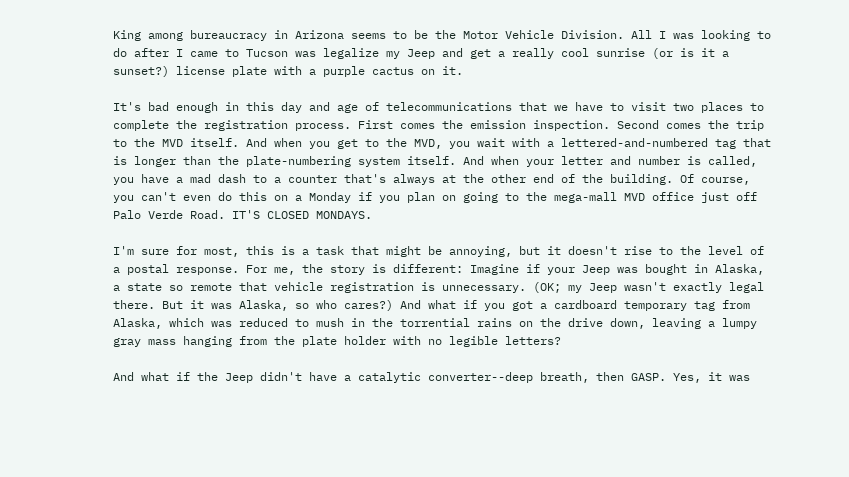King among bureaucracy in Arizona seems to be the Motor Vehicle Division. All I was looking to do after I came to Tucson was legalize my Jeep and get a really cool sunrise (or is it a sunset?) license plate with a purple cactus on it.

It's bad enough in this day and age of telecommunications that we have to visit two places to complete the registration process. First comes the emission inspection. Second comes the trip to the MVD itself. And when you get to the MVD, you wait with a lettered-and-numbered tag that is longer than the plate-numbering system itself. And when your letter and number is called, you have a mad dash to a counter that's always at the other end of the building. Of course, you can't even do this on a Monday if you plan on going to the mega-mall MVD office just off Palo Verde Road. IT'S CLOSED MONDAYS.

I'm sure for most, this is a task that might be annoying, but it doesn't rise to the level of a postal response. For me, the story is different: Imagine if your Jeep was bought in Alaska, a state so remote that vehicle registration is unnecessary. (OK; my Jeep wasn't exactly legal there. But it was Alaska, so who cares?) And what if you got a cardboard temporary tag from Alaska, which was reduced to mush in the torrential rains on the drive down, leaving a lumpy gray mass hanging from the plate holder with no legible letters?

And what if the Jeep didn't have a catalytic converter--deep breath, then GASP. Yes, it was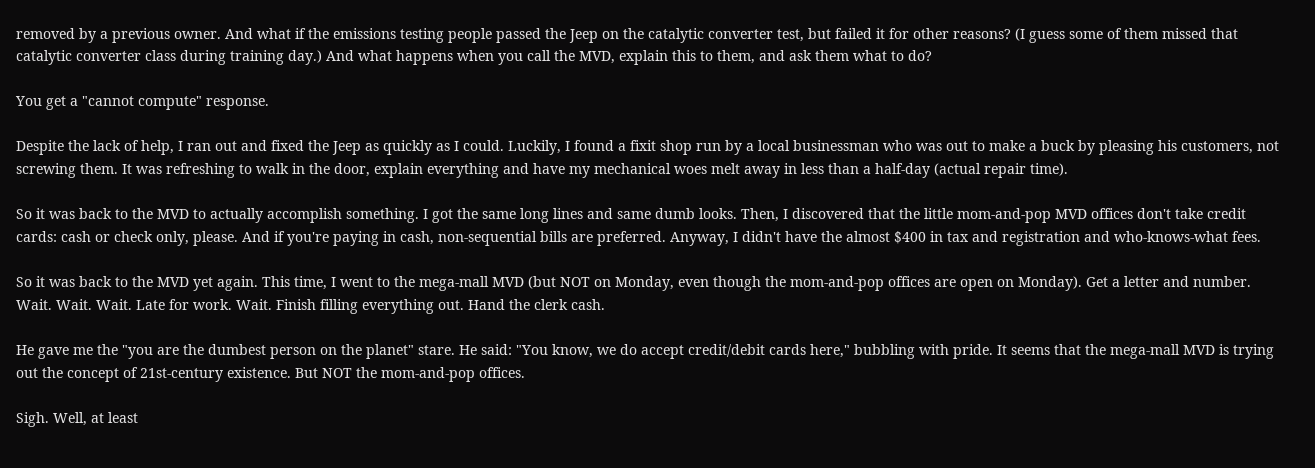removed by a previous owner. And what if the emissions testing people passed the Jeep on the catalytic converter test, but failed it for other reasons? (I guess some of them missed that catalytic converter class during training day.) And what happens when you call the MVD, explain this to them, and ask them what to do?

You get a "cannot compute" response.

Despite the lack of help, I ran out and fixed the Jeep as quickly as I could. Luckily, I found a fixit shop run by a local businessman who was out to make a buck by pleasing his customers, not screwing them. It was refreshing to walk in the door, explain everything and have my mechanical woes melt away in less than a half-day (actual repair time).

So it was back to the MVD to actually accomplish something. I got the same long lines and same dumb looks. Then, I discovered that the little mom-and-pop MVD offices don't take credit cards: cash or check only, please. And if you're paying in cash, non-sequential bills are preferred. Anyway, I didn't have the almost $400 in tax and registration and who-knows-what fees.

So it was back to the MVD yet again. This time, I went to the mega-mall MVD (but NOT on Monday, even though the mom-and-pop offices are open on Monday). Get a letter and number. Wait. Wait. Wait. Late for work. Wait. Finish filling everything out. Hand the clerk cash.

He gave me the "you are the dumbest person on the planet" stare. He said: "You know, we do accept credit/debit cards here," bubbling with pride. It seems that the mega-mall MVD is trying out the concept of 21st-century existence. But NOT the mom-and-pop offices.

Sigh. Well, at least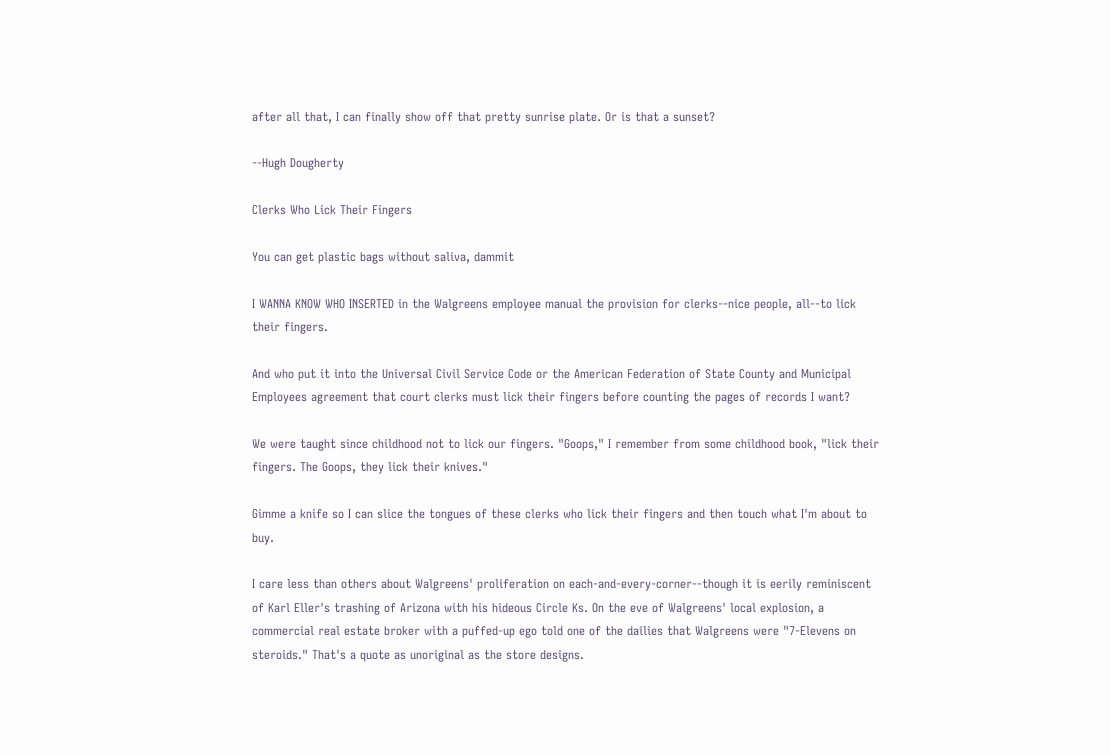after all that, I can finally show off that pretty sunrise plate. Or is that a sunset?

--Hugh Dougherty

Clerks Who Lick Their Fingers

You can get plastic bags without saliva, dammit

I WANNA KNOW WHO INSERTED in the Walgreens employee manual the provision for clerks--nice people, all--to lick their fingers.

And who put it into the Universal Civil Service Code or the American Federation of State County and Municipal Employees agreement that court clerks must lick their fingers before counting the pages of records I want?

We were taught since childhood not to lick our fingers. "Goops," I remember from some childhood book, "lick their fingers. The Goops, they lick their knives."

Gimme a knife so I can slice the tongues of these clerks who lick their fingers and then touch what I'm about to buy.

I care less than others about Walgreens' proliferation on each-and-every-corner--though it is eerily reminiscent of Karl Eller's trashing of Arizona with his hideous Circle Ks. On the eve of Walgreens' local explosion, a commercial real estate broker with a puffed-up ego told one of the dailies that Walgreens were "7-Elevens on steroids." That's a quote as unoriginal as the store designs.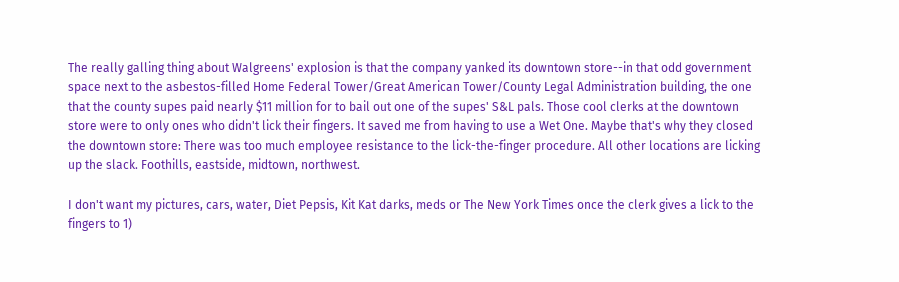The really galling thing about Walgreens' explosion is that the company yanked its downtown store--in that odd government space next to the asbestos-filled Home Federal Tower/Great American Tower/County Legal Administration building, the one that the county supes paid nearly $11 million for to bail out one of the supes' S&L pals. Those cool clerks at the downtown store were to only ones who didn't lick their fingers. It saved me from having to use a Wet One. Maybe that's why they closed the downtown store: There was too much employee resistance to the lick-the-finger procedure. All other locations are licking up the slack. Foothills, eastside, midtown, northwest.

I don't want my pictures, cars, water, Diet Pepsis, Kit Kat darks, meds or The New York Times once the clerk gives a lick to the fingers to 1)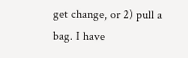get change, or 2) pull a bag. I have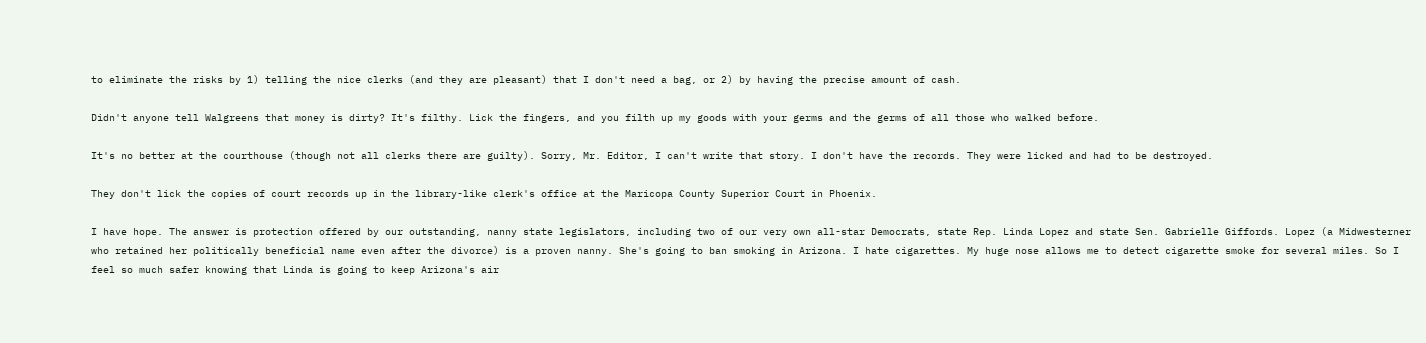to eliminate the risks by 1) telling the nice clerks (and they are pleasant) that I don't need a bag, or 2) by having the precise amount of cash.

Didn't anyone tell Walgreens that money is dirty? It's filthy. Lick the fingers, and you filth up my goods with your germs and the germs of all those who walked before.

It's no better at the courthouse (though not all clerks there are guilty). Sorry, Mr. Editor, I can't write that story. I don't have the records. They were licked and had to be destroyed.

They don't lick the copies of court records up in the library-like clerk's office at the Maricopa County Superior Court in Phoenix.

I have hope. The answer is protection offered by our outstanding, nanny state legislators, including two of our very own all-star Democrats, state Rep. Linda Lopez and state Sen. Gabrielle Giffords. Lopez (a Midwesterner who retained her politically beneficial name even after the divorce) is a proven nanny. She's going to ban smoking in Arizona. I hate cigarettes. My huge nose allows me to detect cigarette smoke for several miles. So I feel so much safer knowing that Linda is going to keep Arizona's air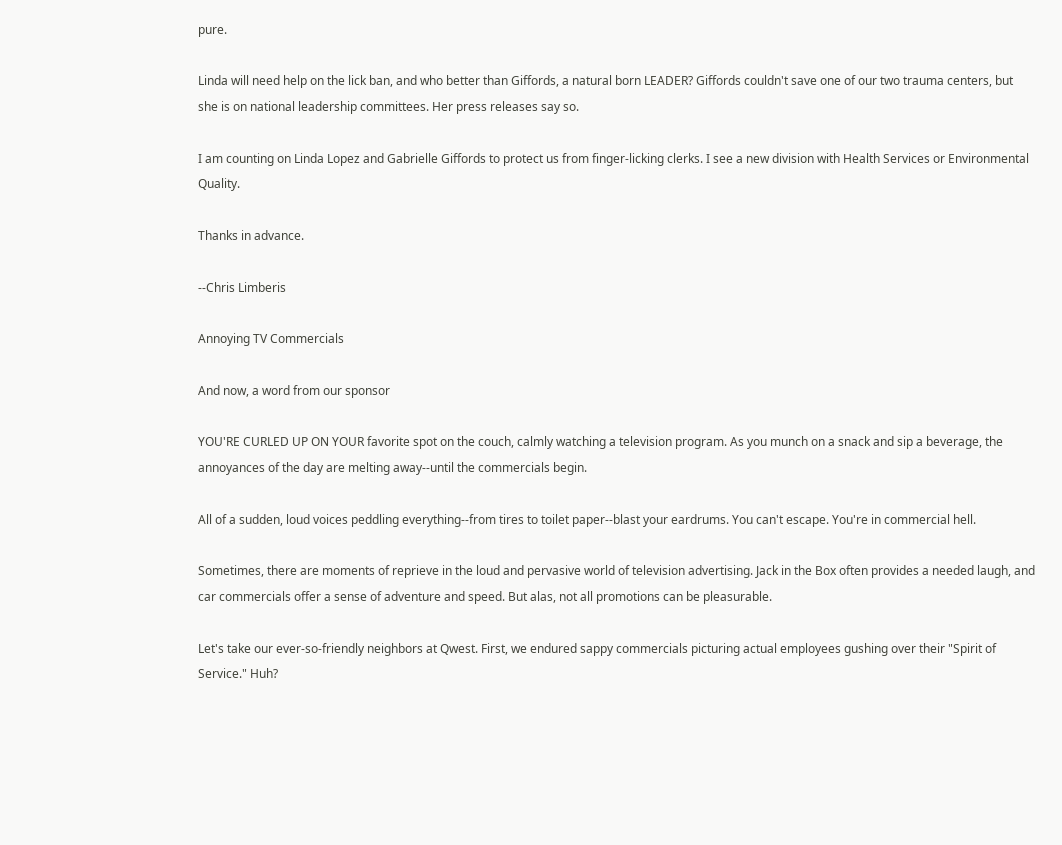pure.

Linda will need help on the lick ban, and who better than Giffords, a natural born LEADER? Giffords couldn't save one of our two trauma centers, but she is on national leadership committees. Her press releases say so.

I am counting on Linda Lopez and Gabrielle Giffords to protect us from finger-licking clerks. I see a new division with Health Services or Environmental Quality.

Thanks in advance.

--Chris Limberis

Annoying TV Commercials

And now, a word from our sponsor

YOU'RE CURLED UP ON YOUR favorite spot on the couch, calmly watching a television program. As you munch on a snack and sip a beverage, the annoyances of the day are melting away--until the commercials begin.

All of a sudden, loud voices peddling everything--from tires to toilet paper--blast your eardrums. You can't escape. You're in commercial hell.

Sometimes, there are moments of reprieve in the loud and pervasive world of television advertising. Jack in the Box often provides a needed laugh, and car commercials offer a sense of adventure and speed. But alas, not all promotions can be pleasurable.

Let's take our ever-so-friendly neighbors at Qwest. First, we endured sappy commercials picturing actual employees gushing over their "Spirit of Service." Huh?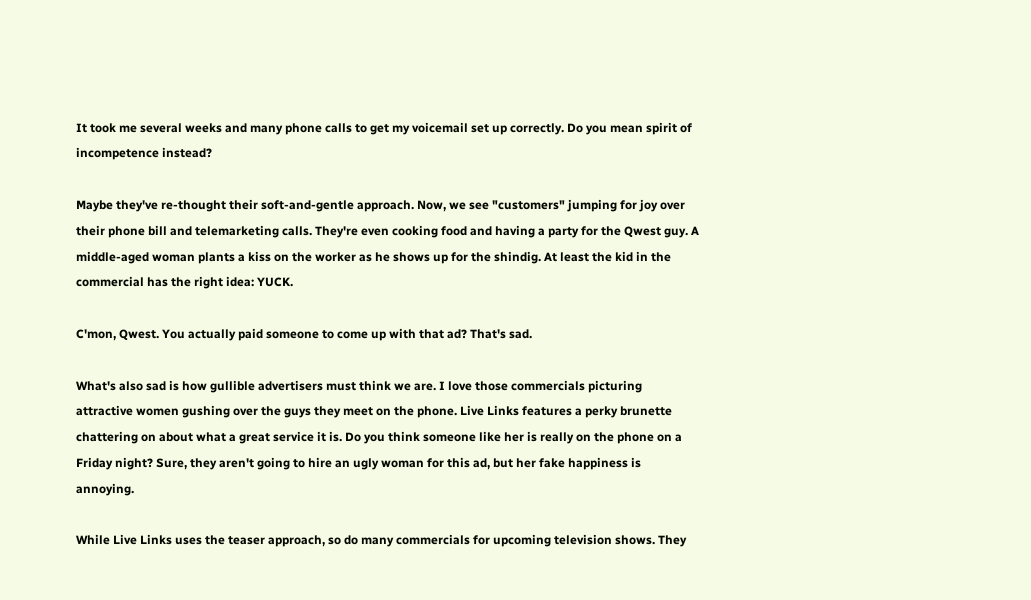It took me several weeks and many phone calls to get my voicemail set up correctly. Do you mean spirit of incompetence instead?

Maybe they've re-thought their soft-and-gentle approach. Now, we see "customers" jumping for joy over their phone bill and telemarketing calls. They're even cooking food and having a party for the Qwest guy. A middle-aged woman plants a kiss on the worker as he shows up for the shindig. At least the kid in the commercial has the right idea: YUCK.

C'mon, Qwest. You actually paid someone to come up with that ad? That's sad.

What's also sad is how gullible advertisers must think we are. I love those commercials picturing attractive women gushing over the guys they meet on the phone. Live Links features a perky brunette chattering on about what a great service it is. Do you think someone like her is really on the phone on a Friday night? Sure, they aren't going to hire an ugly woman for this ad, but her fake happiness is annoying.

While Live Links uses the teaser approach, so do many commercials for upcoming television shows. They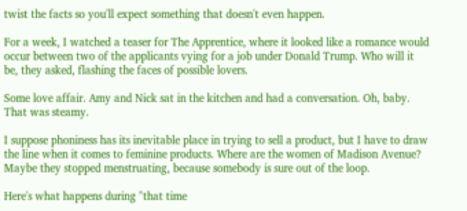twist the facts so you'll expect something that doesn't even happen.

For a week, I watched a teaser for The Apprentice, where it looked like a romance would occur between two of the applicants vying for a job under Donald Trump. Who will it be, they asked, flashing the faces of possible lovers.

Some love affair. Amy and Nick sat in the kitchen and had a conversation. Oh, baby. That was steamy.

I suppose phoniness has its inevitable place in trying to sell a product, but I have to draw the line when it comes to feminine products. Where are the women of Madison Avenue? Maybe they stopped menstruating, because somebody is sure out of the loop.

Here's what happens during "that time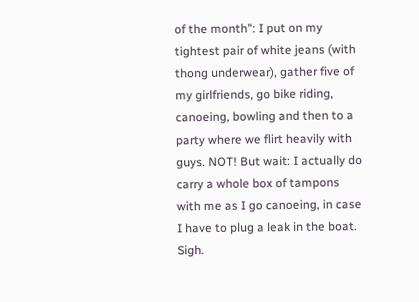of the month": I put on my tightest pair of white jeans (with thong underwear), gather five of my girlfriends, go bike riding, canoeing, bowling and then to a party where we flirt heavily with guys. NOT! But wait: I actually do carry a whole box of tampons with me as I go canoeing, in case I have to plug a leak in the boat. Sigh.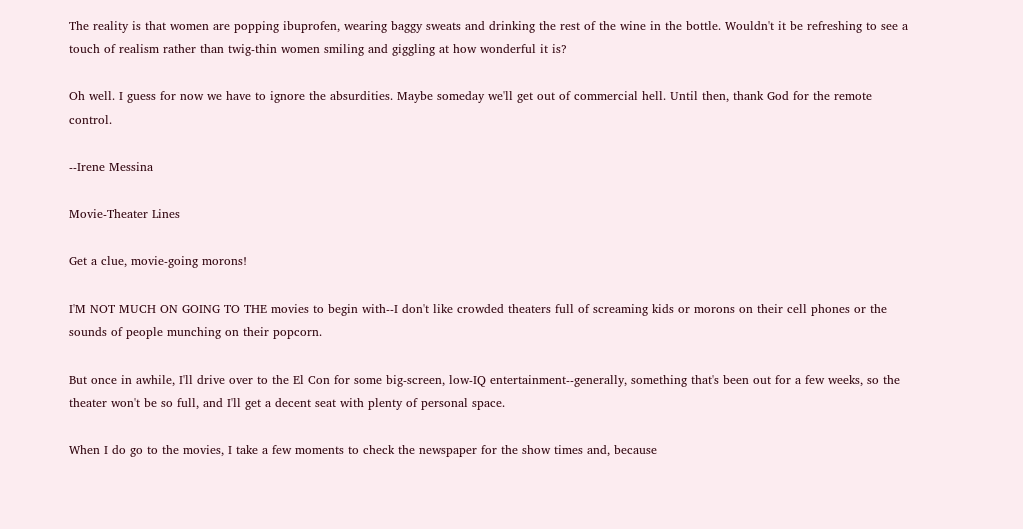The reality is that women are popping ibuprofen, wearing baggy sweats and drinking the rest of the wine in the bottle. Wouldn't it be refreshing to see a touch of realism rather than twig-thin women smiling and giggling at how wonderful it is?

Oh well. I guess for now we have to ignore the absurdities. Maybe someday we'll get out of commercial hell. Until then, thank God for the remote control.

--Irene Messina

Movie-Theater Lines

Get a clue, movie-going morons!

I'M NOT MUCH ON GOING TO THE movies to begin with--I don't like crowded theaters full of screaming kids or morons on their cell phones or the sounds of people munching on their popcorn.

But once in awhile, I'll drive over to the El Con for some big-screen, low-IQ entertainment--generally, something that's been out for a few weeks, so the theater won't be so full, and I'll get a decent seat with plenty of personal space.

When I do go to the movies, I take a few moments to check the newspaper for the show times and, because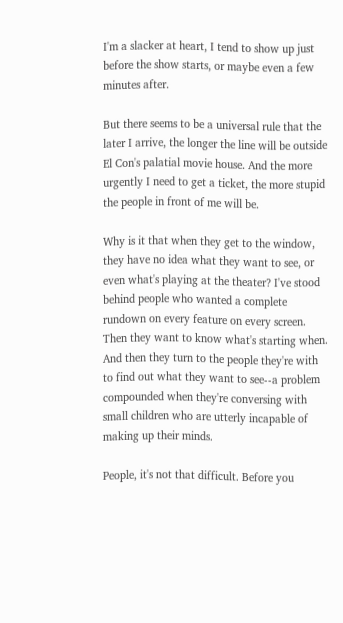I'm a slacker at heart, I tend to show up just before the show starts, or maybe even a few minutes after.

But there seems to be a universal rule that the later I arrive, the longer the line will be outside El Con's palatial movie house. And the more urgently I need to get a ticket, the more stupid the people in front of me will be.

Why is it that when they get to the window, they have no idea what they want to see, or even what's playing at the theater? I've stood behind people who wanted a complete rundown on every feature on every screen. Then they want to know what's starting when. And then they turn to the people they're with to find out what they want to see--a problem compounded when they're conversing with small children who are utterly incapable of making up their minds.

People, it's not that difficult. Before you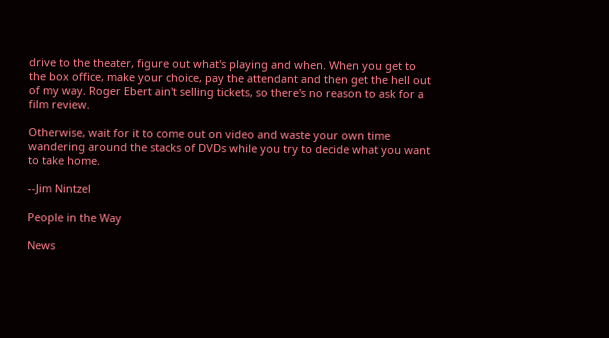drive to the theater, figure out what's playing and when. When you get to the box office, make your choice, pay the attendant and then get the hell out of my way. Roger Ebert ain't selling tickets, so there's no reason to ask for a film review.

Otherwise, wait for it to come out on video and waste your own time wandering around the stacks of DVDs while you try to decide what you want to take home.

--Jim Nintzel

People in the Way

News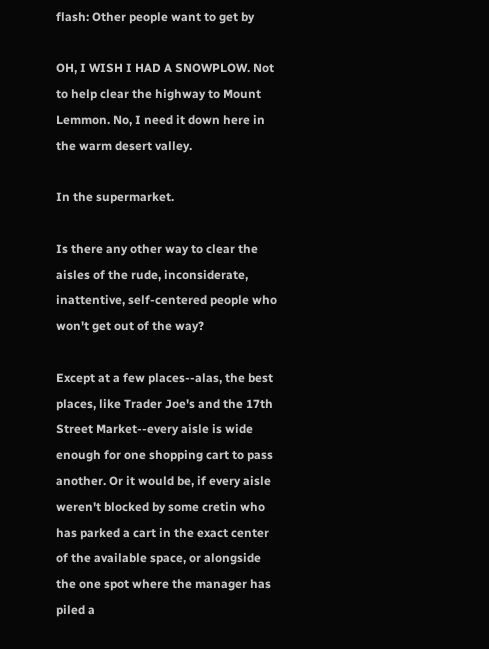flash: Other people want to get by

OH, I WISH I HAD A SNOWPLOW. Not to help clear the highway to Mount Lemmon. No, I need it down here in the warm desert valley.

In the supermarket.

Is there any other way to clear the aisles of the rude, inconsiderate, inattentive, self-centered people who won't get out of the way?

Except at a few places--alas, the best places, like Trader Joe's and the 17th Street Market--every aisle is wide enough for one shopping cart to pass another. Or it would be, if every aisle weren't blocked by some cretin who has parked a cart in the exact center of the available space, or alongside the one spot where the manager has piled a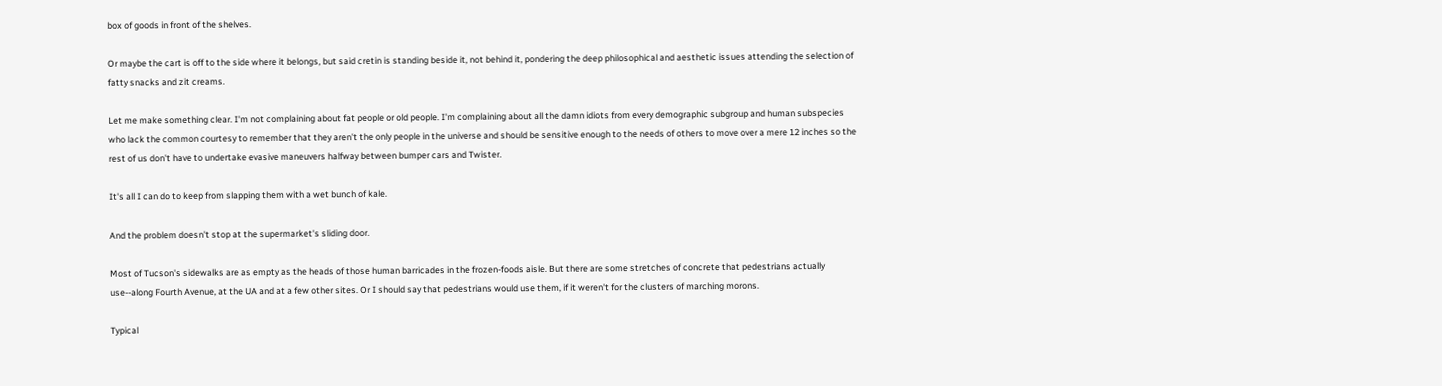box of goods in front of the shelves.

Or maybe the cart is off to the side where it belongs, but said cretin is standing beside it, not behind it, pondering the deep philosophical and aesthetic issues attending the selection of fatty snacks and zit creams.

Let me make something clear. I'm not complaining about fat people or old people. I'm complaining about all the damn idiots from every demographic subgroup and human subspecies who lack the common courtesy to remember that they aren't the only people in the universe and should be sensitive enough to the needs of others to move over a mere 12 inches so the rest of us don't have to undertake evasive maneuvers halfway between bumper cars and Twister.

It's all I can do to keep from slapping them with a wet bunch of kale.

And the problem doesn't stop at the supermarket's sliding door.

Most of Tucson's sidewalks are as empty as the heads of those human barricades in the frozen-foods aisle. But there are some stretches of concrete that pedestrians actually use--along Fourth Avenue, at the UA and at a few other sites. Or I should say that pedestrians would use them, if it weren't for the clusters of marching morons.

Typical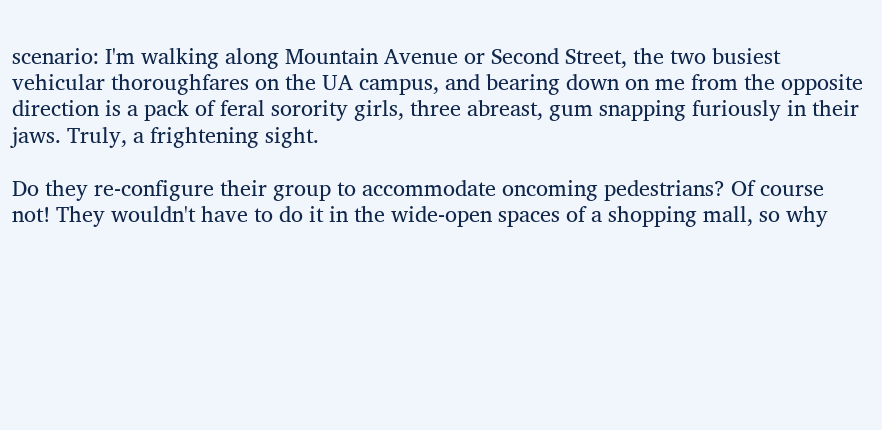scenario: I'm walking along Mountain Avenue or Second Street, the two busiest vehicular thoroughfares on the UA campus, and bearing down on me from the opposite direction is a pack of feral sorority girls, three abreast, gum snapping furiously in their jaws. Truly, a frightening sight.

Do they re-configure their group to accommodate oncoming pedestrians? Of course not! They wouldn't have to do it in the wide-open spaces of a shopping mall, so why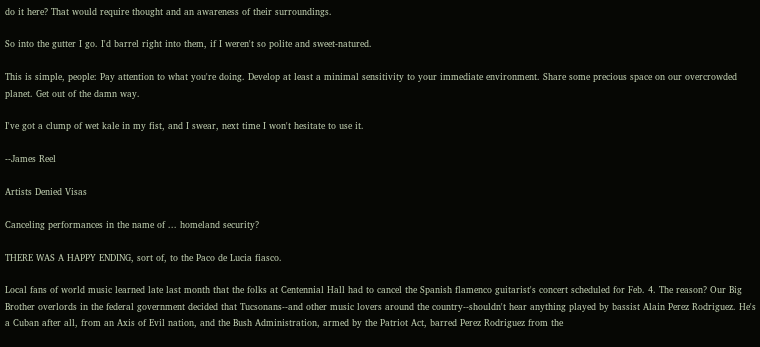do it here? That would require thought and an awareness of their surroundings.

So into the gutter I go. I'd barrel right into them, if I weren't so polite and sweet-natured.

This is simple, people: Pay attention to what you're doing. Develop at least a minimal sensitivity to your immediate environment. Share some precious space on our overcrowded planet. Get out of the damn way.

I've got a clump of wet kale in my fist, and I swear, next time I won't hesitate to use it.

--James Reel

Artists Denied Visas

Canceling performances in the name of ... homeland security?

THERE WAS A HAPPY ENDING, sort of, to the Paco de Lucia fiasco.

Local fans of world music learned late last month that the folks at Centennial Hall had to cancel the Spanish flamenco guitarist's concert scheduled for Feb. 4. The reason? Our Big Brother overlords in the federal government decided that Tucsonans--and other music lovers around the country--shouldn't hear anything played by bassist Alain Perez Rodriguez. He's a Cuban after all, from an Axis of Evil nation, and the Bush Administration, armed by the Patriot Act, barred Perez Rodriguez from the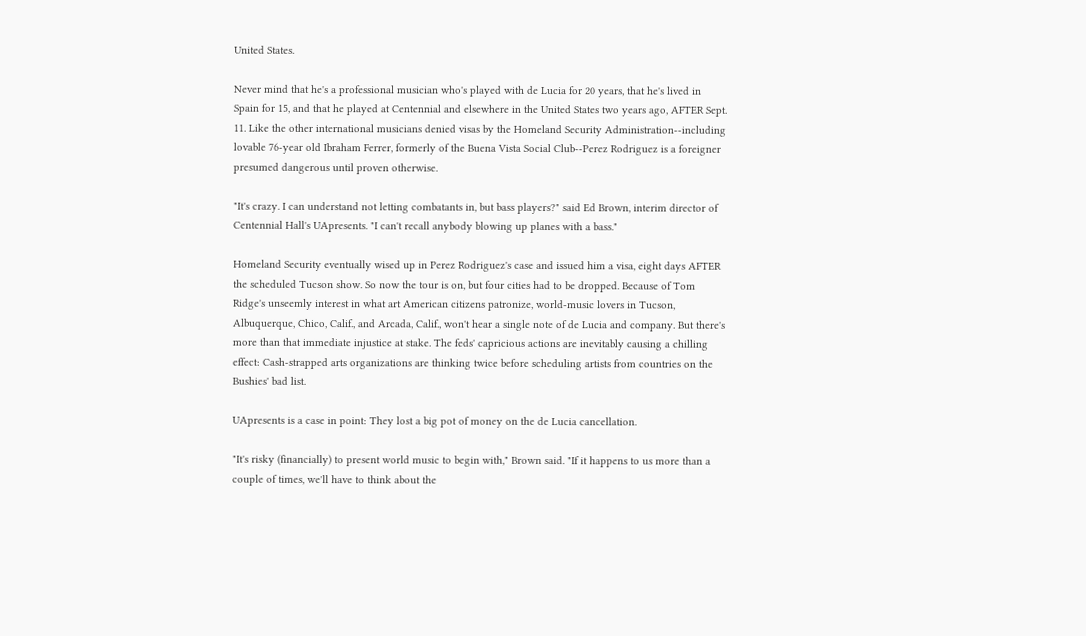United States.

Never mind that he's a professional musician who's played with de Lucia for 20 years, that he's lived in Spain for 15, and that he played at Centennial and elsewhere in the United States two years ago, AFTER Sept. 11. Like the other international musicians denied visas by the Homeland Security Administration--including lovable 76-year old Ibraham Ferrer, formerly of the Buena Vista Social Club--Perez Rodriguez is a foreigner presumed dangerous until proven otherwise.

"It's crazy. I can understand not letting combatants in, but bass players?" said Ed Brown, interim director of Centennial Hall's UApresents. "I can't recall anybody blowing up planes with a bass."

Homeland Security eventually wised up in Perez Rodriguez's case and issued him a visa, eight days AFTER the scheduled Tucson show. So now the tour is on, but four cities had to be dropped. Because of Tom Ridge's unseemly interest in what art American citizens patronize, world-music lovers in Tucson, Albuquerque, Chico, Calif., and Arcada, Calif., won't hear a single note of de Lucia and company. But there's more than that immediate injustice at stake. The feds' capricious actions are inevitably causing a chilling effect: Cash-strapped arts organizations are thinking twice before scheduling artists from countries on the Bushies' bad list.

UApresents is a case in point: They lost a big pot of money on the de Lucia cancellation.

"It's risky (financially) to present world music to begin with," Brown said. "If it happens to us more than a couple of times, we'll have to think about the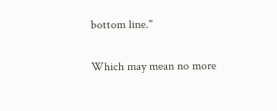bottom line."

Which may mean no more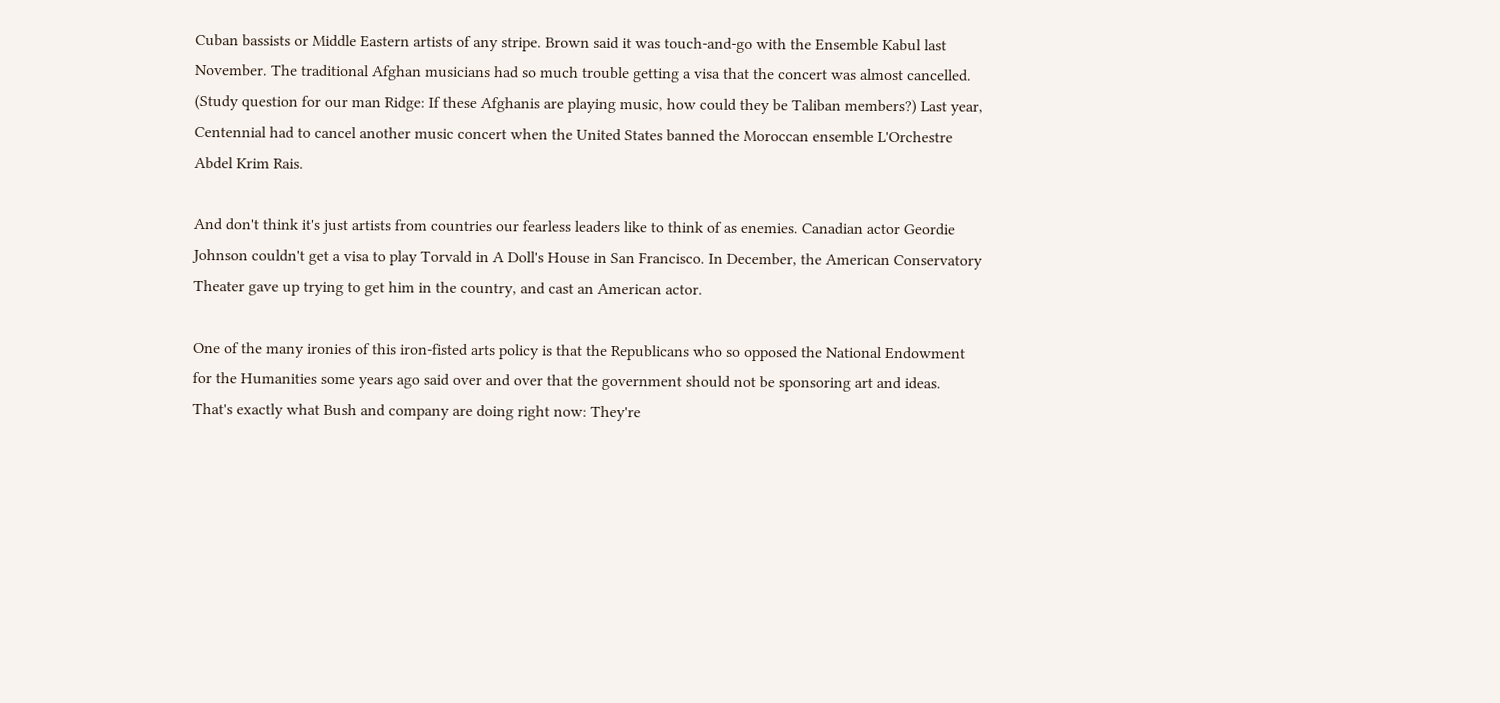Cuban bassists or Middle Eastern artists of any stripe. Brown said it was touch-and-go with the Ensemble Kabul last November. The traditional Afghan musicians had so much trouble getting a visa that the concert was almost cancelled. (Study question for our man Ridge: If these Afghanis are playing music, how could they be Taliban members?) Last year, Centennial had to cancel another music concert when the United States banned the Moroccan ensemble L'Orchestre Abdel Krim Rais.

And don't think it's just artists from countries our fearless leaders like to think of as enemies. Canadian actor Geordie Johnson couldn't get a visa to play Torvald in A Doll's House in San Francisco. In December, the American Conservatory Theater gave up trying to get him in the country, and cast an American actor.

One of the many ironies of this iron-fisted arts policy is that the Republicans who so opposed the National Endowment for the Humanities some years ago said over and over that the government should not be sponsoring art and ideas. That's exactly what Bush and company are doing right now: They're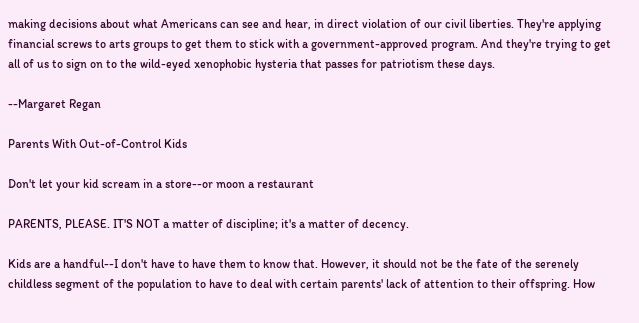making decisions about what Americans can see and hear, in direct violation of our civil liberties. They're applying financial screws to arts groups to get them to stick with a government-approved program. And they're trying to get all of us to sign on to the wild-eyed xenophobic hysteria that passes for patriotism these days.

--Margaret Regan

Parents With Out-of-Control Kids

Don't let your kid scream in a store--or moon a restaurant

PARENTS, PLEASE. IT'S NOT a matter of discipline; it's a matter of decency.

Kids are a handful--I don't have to have them to know that. However, it should not be the fate of the serenely childless segment of the population to have to deal with certain parents' lack of attention to their offspring. How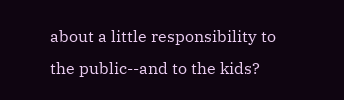about a little responsibility to the public--and to the kids?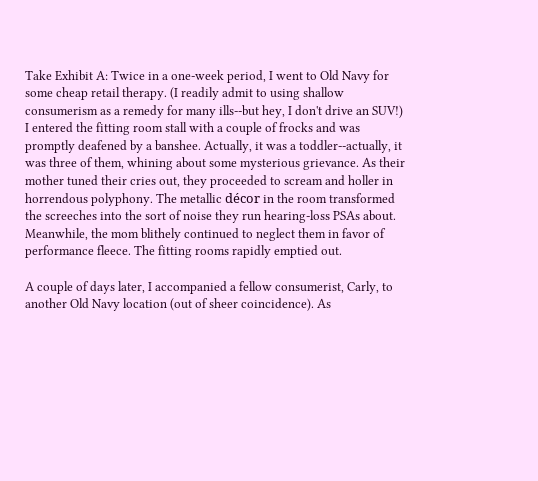Take Exhibit A: Twice in a one-week period, I went to Old Navy for some cheap retail therapy. (I readily admit to using shallow consumerism as a remedy for many ills--but hey, I don't drive an SUV!) I entered the fitting room stall with a couple of frocks and was promptly deafened by a banshee. Actually, it was a toddler--actually, it was three of them, whining about some mysterious grievance. As their mother tuned their cries out, they proceeded to scream and holler in horrendous polyphony. The metallic décor in the room transformed the screeches into the sort of noise they run hearing-loss PSAs about. Meanwhile, the mom blithely continued to neglect them in favor of performance fleece. The fitting rooms rapidly emptied out.

A couple of days later, I accompanied a fellow consumerist, Carly, to another Old Navy location (out of sheer coincidence). As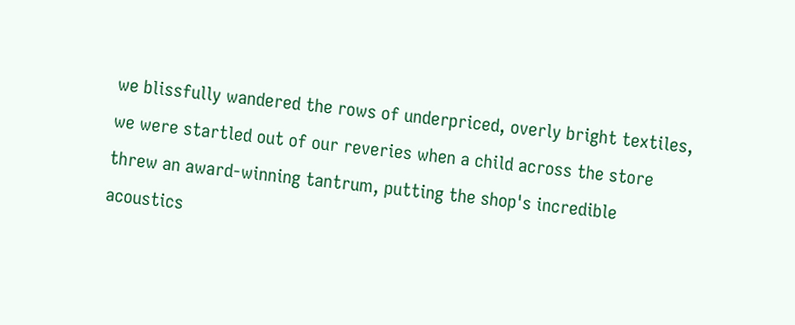we blissfully wandered the rows of underpriced, overly bright textiles, we were startled out of our reveries when a child across the store threw an award-winning tantrum, putting the shop's incredible acoustics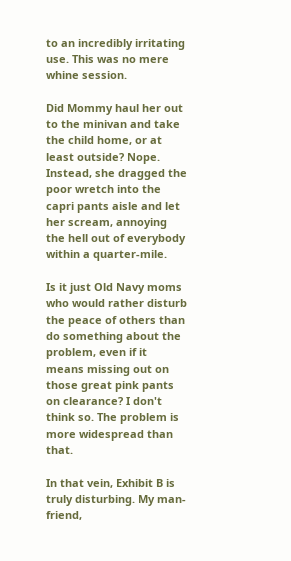to an incredibly irritating use. This was no mere whine session.

Did Mommy haul her out to the minivan and take the child home, or at least outside? Nope. Instead, she dragged the poor wretch into the capri pants aisle and let her scream, annoying the hell out of everybody within a quarter-mile.

Is it just Old Navy moms who would rather disturb the peace of others than do something about the problem, even if it means missing out on those great pink pants on clearance? I don't think so. The problem is more widespread than that.

In that vein, Exhibit B is truly disturbing. My man-friend,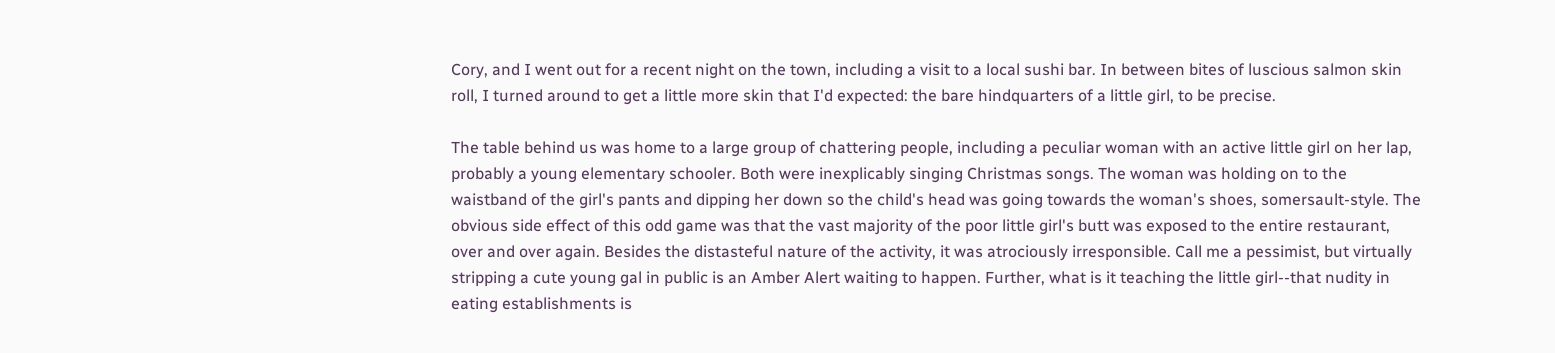Cory, and I went out for a recent night on the town, including a visit to a local sushi bar. In between bites of luscious salmon skin roll, I turned around to get a little more skin that I'd expected: the bare hindquarters of a little girl, to be precise.

The table behind us was home to a large group of chattering people, including a peculiar woman with an active little girl on her lap, probably a young elementary schooler. Both were inexplicably singing Christmas songs. The woman was holding on to the waistband of the girl's pants and dipping her down so the child's head was going towards the woman's shoes, somersault-style. The obvious side effect of this odd game was that the vast majority of the poor little girl's butt was exposed to the entire restaurant, over and over again. Besides the distasteful nature of the activity, it was atrociously irresponsible. Call me a pessimist, but virtually stripping a cute young gal in public is an Amber Alert waiting to happen. Further, what is it teaching the little girl--that nudity in eating establishments is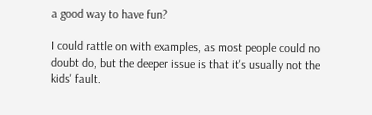a good way to have fun?

I could rattle on with examples, as most people could no doubt do, but the deeper issue is that it's usually not the kids' fault.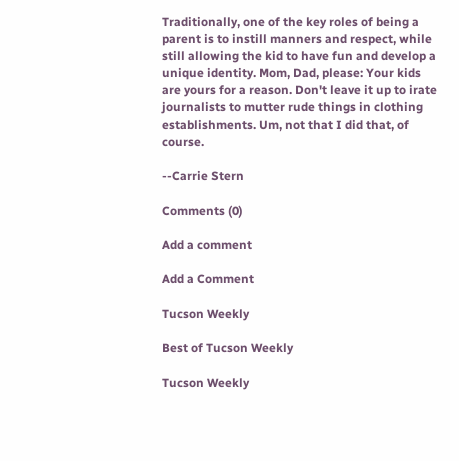Traditionally, one of the key roles of being a parent is to instill manners and respect, while still allowing the kid to have fun and develop a unique identity. Mom, Dad, please: Your kids are yours for a reason. Don't leave it up to irate journalists to mutter rude things in clothing establishments. Um, not that I did that, of course.

--Carrie Stern

Comments (0)

Add a comment

Add a Comment

Tucson Weekly

Best of Tucson Weekly

Tucson Weekly